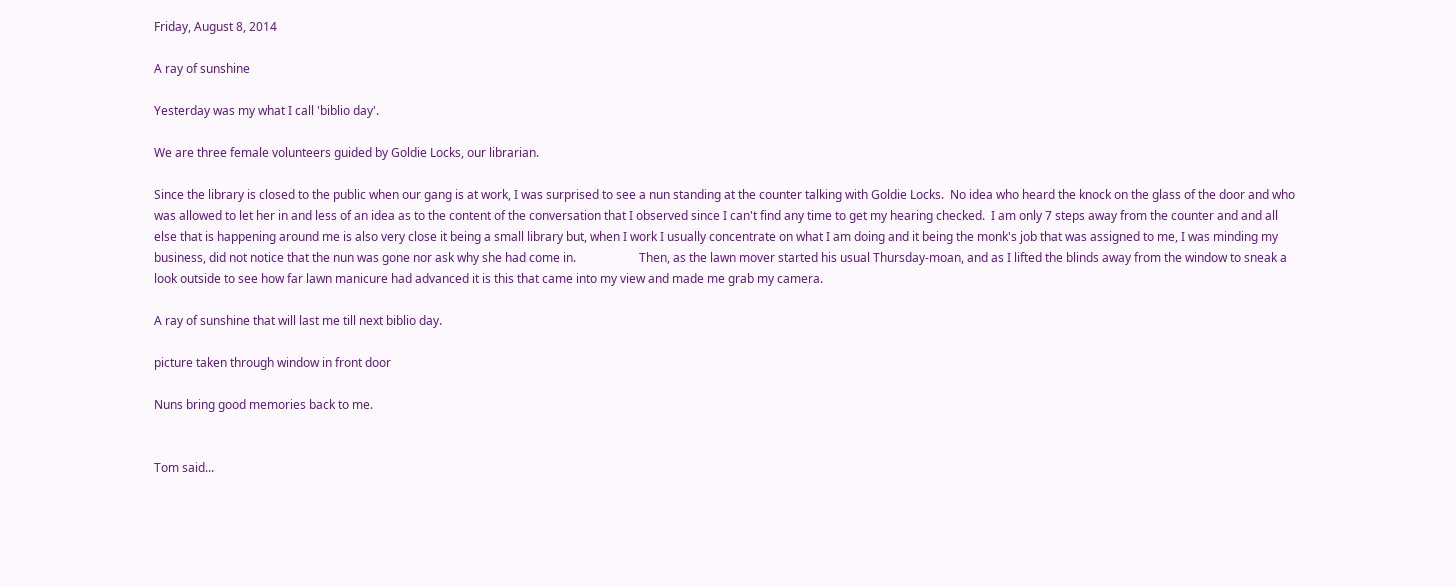Friday, August 8, 2014

A ray of sunshine

Yesterday was my what I call 'biblio day'.

We are three female volunteers guided by Goldie Locks, our librarian.

Since the library is closed to the public when our gang is at work, I was surprised to see a nun standing at the counter talking with Goldie Locks.  No idea who heard the knock on the glass of the door and who was allowed to let her in and less of an idea as to the content of the conversation that I observed since I can't find any time to get my hearing checked.  I am only 7 steps away from the counter and and all else that is happening around me is also very close it being a small library but, when I work I usually concentrate on what I am doing and it being the monk's job that was assigned to me, I was minding my business, did not notice that the nun was gone nor ask why she had come in.                     Then, as the lawn mover started his usual Thursday-moan, and as I lifted the blinds away from the window to sneak a look outside to see how far lawn manicure had advanced it is this that came into my view and made me grab my camera.

A ray of sunshine that will last me till next biblio day.

picture taken through window in front door

Nuns bring good memories back to me.


Tom said...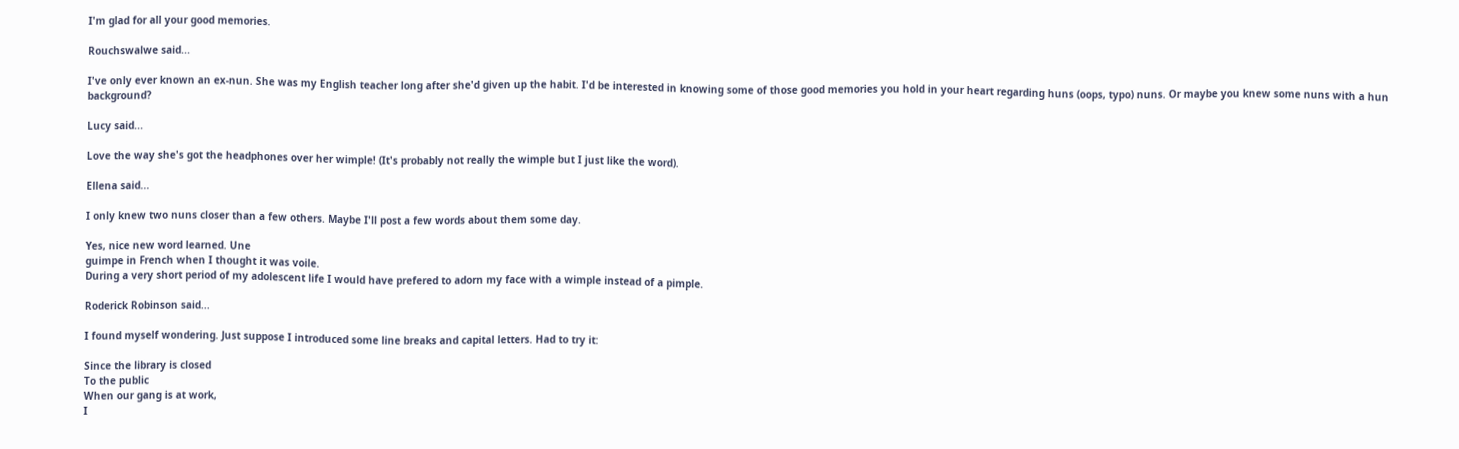I'm glad for all your good memories.

Rouchswalwe said...

I've only ever known an ex-nun. She was my English teacher long after she'd given up the habit. I'd be interested in knowing some of those good memories you hold in your heart regarding huns (oops, typo) nuns. Or maybe you knew some nuns with a hun background?

Lucy said...

Love the way she's got the headphones over her wimple! (It's probably not really the wimple but I just like the word).

Ellena said...

I only knew two nuns closer than a few others. Maybe I'll post a few words about them some day.

Yes, nice new word learned. Une
guimpe in French when I thought it was voile.
During a very short period of my adolescent life I would have prefered to adorn my face with a wimple instead of a pimple.

Roderick Robinson said...

I found myself wondering. Just suppose I introduced some line breaks and capital letters. Had to try it:

Since the library is closed
To the public
When our gang is at work,
I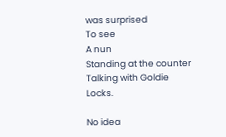was surprised
To see
A nun
Standing at the counter
Talking with Goldie Locks.

No idea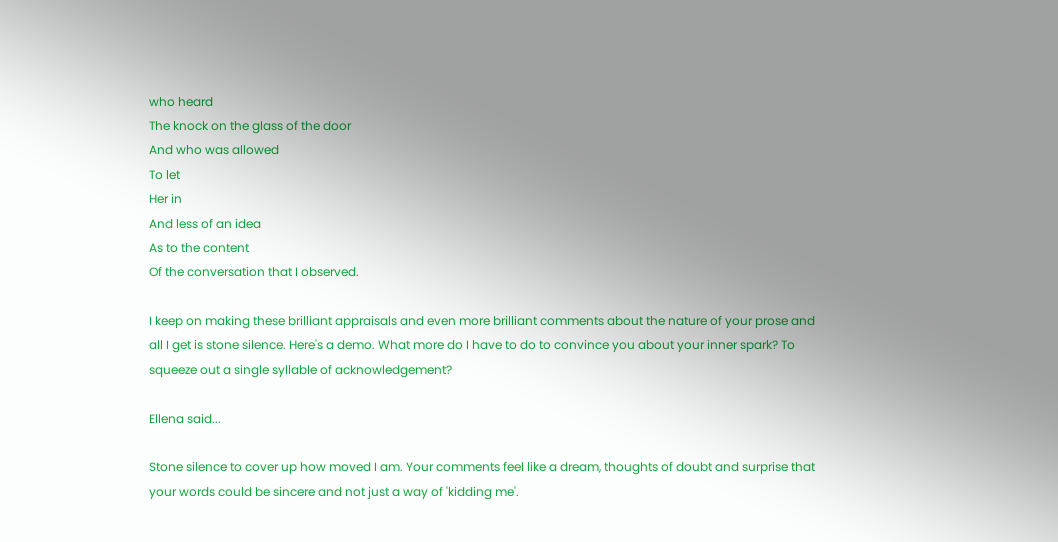who heard
The knock on the glass of the door
And who was allowed
To let
Her in
And less of an idea
As to the content
Of the conversation that I observed.

I keep on making these brilliant appraisals and even more brilliant comments about the nature of your prose and all I get is stone silence. Here's a demo. What more do I have to do to convince you about your inner spark? To squeeze out a single syllable of acknowledgement?

Ellena said...

Stone silence to cover up how moved I am. Your comments feel like a dream, thoughts of doubt and surprise that your words could be sincere and not just a way of 'kidding me'.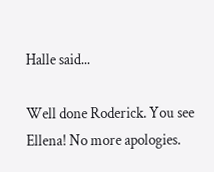Halle said...

Well done Roderick. You see Ellena! No more apologies.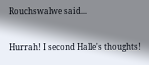Rouchswalwe said...

Hurrah! I second Halle's thoughts!